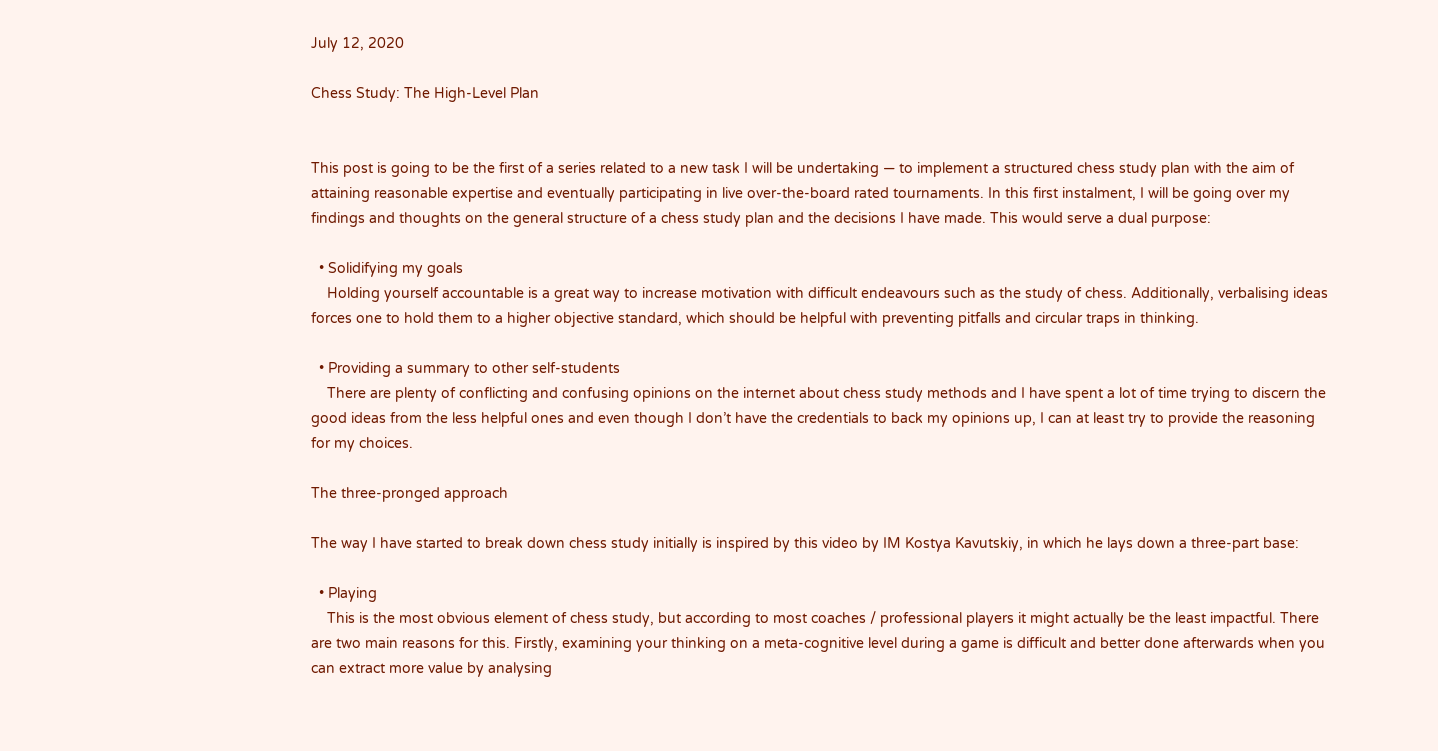July 12, 2020

Chess Study: The High-Level Plan


This post is going to be the first of a series related to a new task I will be undertaking — to implement a structured chess study plan with the aim of attaining reasonable expertise and eventually participating in live over-the-board rated tournaments. In this first instalment, I will be going over my findings and thoughts on the general structure of a chess study plan and the decisions I have made. This would serve a dual purpose:

  • Solidifying my goals
    Holding yourself accountable is a great way to increase motivation with difficult endeavours such as the study of chess. Additionally, verbalising ideas forces one to hold them to a higher objective standard, which should be helpful with preventing pitfalls and circular traps in thinking.

  • Providing a summary to other self-students
    There are plenty of conflicting and confusing opinions on the internet about chess study methods and I have spent a lot of time trying to discern the good ideas from the less helpful ones and even though I don’t have the credentials to back my opinions up, I can at least try to provide the reasoning for my choices.

The three-pronged approach

The way I have started to break down chess study initially is inspired by this video by IM Kostya Kavutskiy, in which he lays down a three-part base:

  • Playing
    This is the most obvious element of chess study, but according to most coaches / professional players it might actually be the least impactful. There are two main reasons for this. Firstly, examining your thinking on a meta-cognitive level during a game is difficult and better done afterwards when you can extract more value by analysing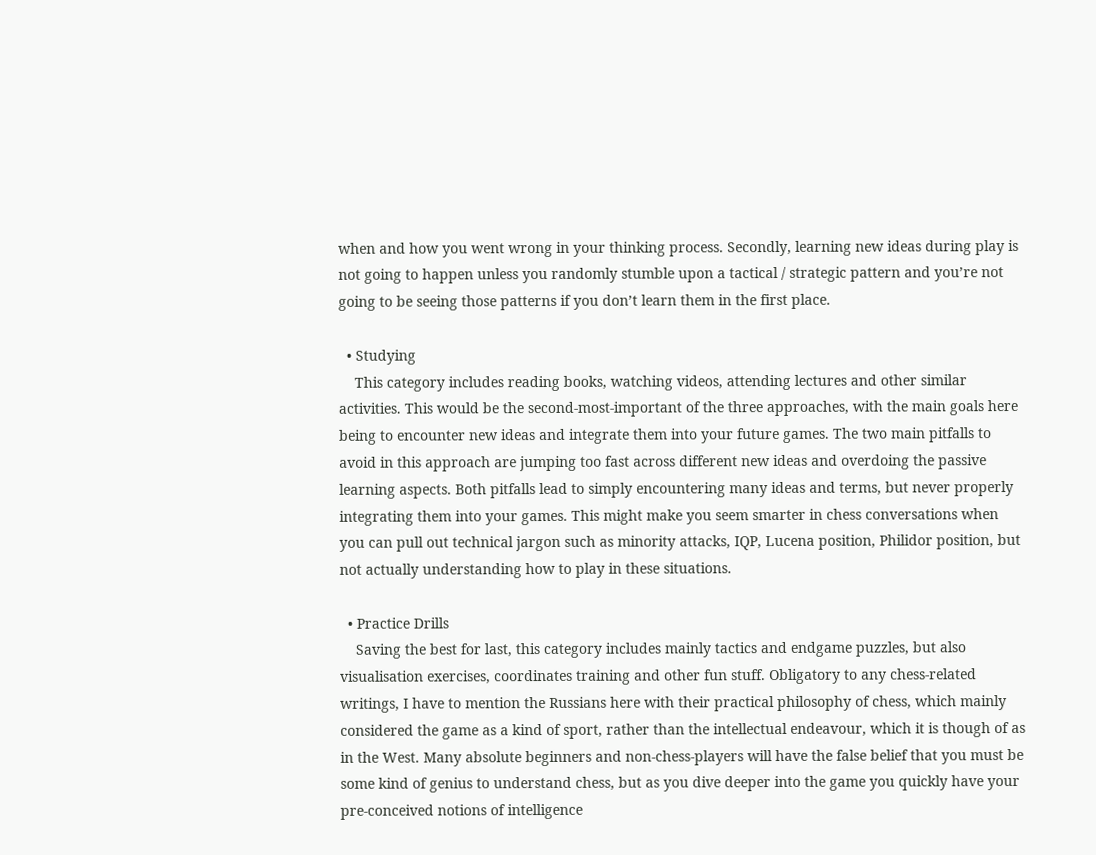when and how you went wrong in your thinking process. Secondly, learning new ideas during play is not going to happen unless you randomly stumble upon a tactical / strategic pattern and you’re not going to be seeing those patterns if you don’t learn them in the first place.

  • Studying
    This category includes reading books, watching videos, attending lectures and other similar activities. This would be the second-most-important of the three approaches, with the main goals here being to encounter new ideas and integrate them into your future games. The two main pitfalls to avoid in this approach are jumping too fast across different new ideas and overdoing the passive learning aspects. Both pitfalls lead to simply encountering many ideas and terms, but never properly integrating them into your games. This might make you seem smarter in chess conversations when you can pull out technical jargon such as minority attacks, IQP, Lucena position, Philidor position, but not actually understanding how to play in these situations.

  • Practice Drills
    Saving the best for last, this category includes mainly tactics and endgame puzzles, but also visualisation exercises, coordinates training and other fun stuff. Obligatory to any chess-related writings, I have to mention the Russians here with their practical philosophy of chess, which mainly considered the game as a kind of sport, rather than the intellectual endeavour, which it is though of as in the West. Many absolute beginners and non-chess-players will have the false belief that you must be some kind of genius to understand chess, but as you dive deeper into the game you quickly have your pre-conceived notions of intelligence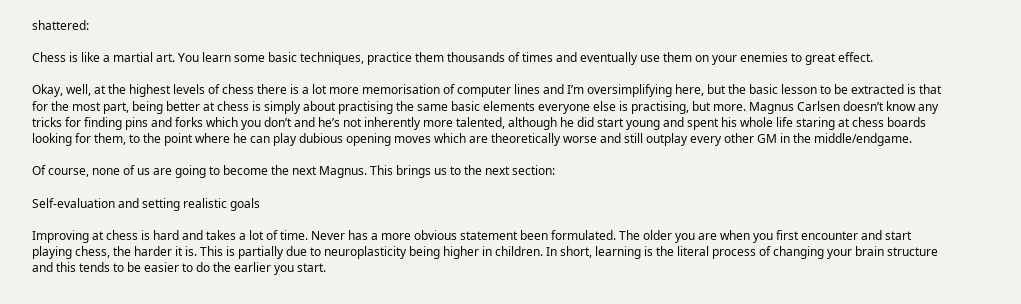shattered:

Chess is like a martial art. You learn some basic techniques, practice them thousands of times and eventually use them on your enemies to great effect.

Okay, well, at the highest levels of chess there is a lot more memorisation of computer lines and I’m oversimplifying here, but the basic lesson to be extracted is that for the most part, being better at chess is simply about practising the same basic elements everyone else is practising, but more. Magnus Carlsen doesn’t know any tricks for finding pins and forks which you don’t and he’s not inherently more talented, although he did start young and spent his whole life staring at chess boards looking for them, to the point where he can play dubious opening moves which are theoretically worse and still outplay every other GM in the middle/endgame.

Of course, none of us are going to become the next Magnus. This brings us to the next section:

Self-evaluation and setting realistic goals

Improving at chess is hard and takes a lot of time. Never has a more obvious statement been formulated. The older you are when you first encounter and start playing chess, the harder it is. This is partially due to neuroplasticity being higher in children. In short, learning is the literal process of changing your brain structure and this tends to be easier to do the earlier you start.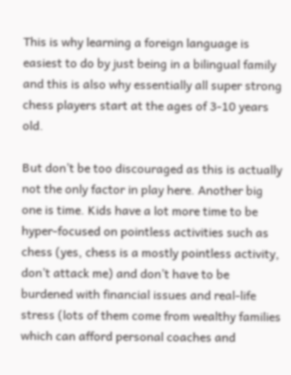This is why learning a foreign language is easiest to do by just being in a bilingual family and this is also why essentially all super strong chess players start at the ages of 3-10 years old.

But don’t be too discouraged as this is actually not the only factor in play here. Another big one is time. Kids have a lot more time to be hyper-focused on pointless activities such as chess (yes, chess is a mostly pointless activity, don’t attack me) and don’t have to be burdened with financial issues and real-life stress (lots of them come from wealthy families which can afford personal coaches and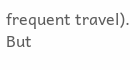frequent travel). But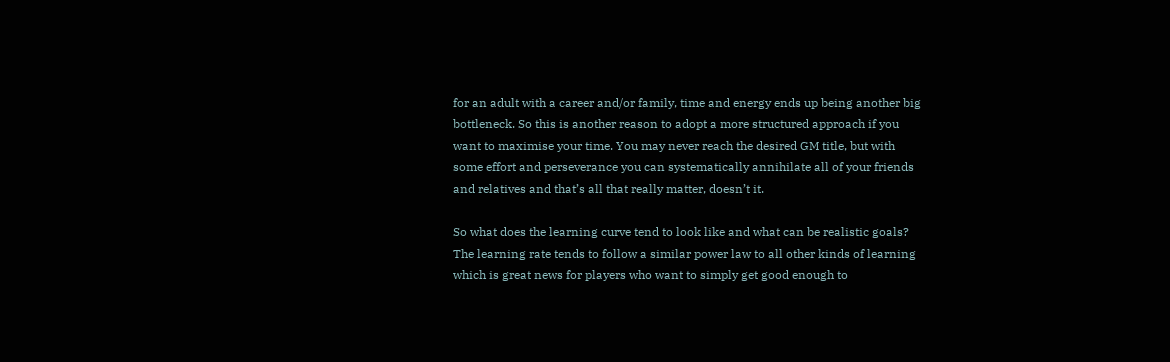for an adult with a career and/or family, time and energy ends up being another big bottleneck. So this is another reason to adopt a more structured approach if you want to maximise your time. You may never reach the desired GM title, but with some effort and perseverance you can systematically annihilate all of your friends and relatives and that’s all that really matter, doesn’t it.

So what does the learning curve tend to look like and what can be realistic goals? The learning rate tends to follow a similar power law to all other kinds of learning which is great news for players who want to simply get good enough to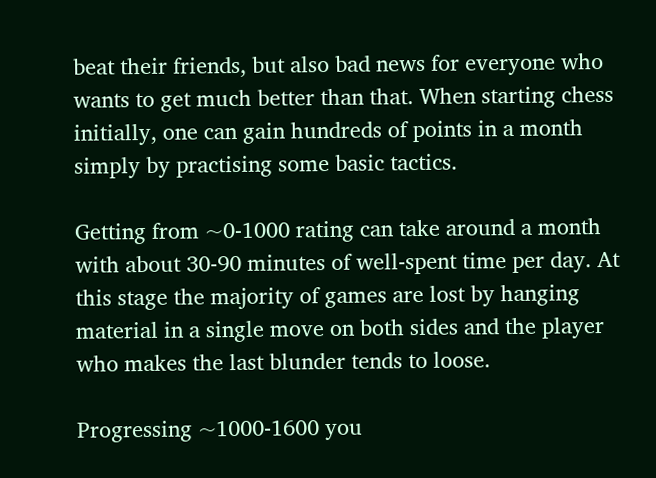beat their friends, but also bad news for everyone who wants to get much better than that. When starting chess initially, one can gain hundreds of points in a month simply by practising some basic tactics.

Getting from ~0-1000 rating can take around a month with about 30-90 minutes of well-spent time per day. At this stage the majority of games are lost by hanging material in a single move on both sides and the player who makes the last blunder tends to loose.

Progressing ~1000-1600 you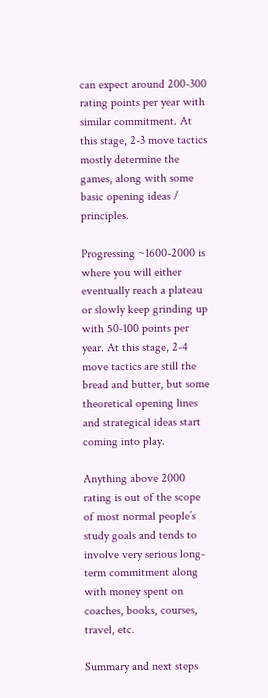can expect around 200-300 rating points per year with similar commitment. At this stage, 2-3 move tactics mostly determine the games, along with some basic opening ideas / principles.

Progressing ~1600-2000 is where you will either eventually reach a plateau or slowly keep grinding up with 50-100 points per year. At this stage, 2-4 move tactics are still the bread and butter, but some theoretical opening lines and strategical ideas start coming into play.

Anything above 2000 rating is out of the scope of most normal people’s study goals and tends to involve very serious long-term commitment along with money spent on coaches, books, courses, travel, etc.

Summary and next steps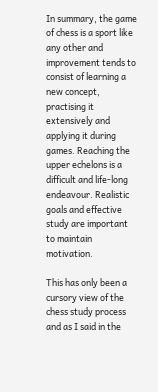In summary, the game of chess is a sport like any other and improvement tends to consist of learning a new concept, practising it extensively and applying it during games. Reaching the upper echelons is a difficult and life-long endeavour. Realistic goals and effective study are important to maintain motivation.

This has only been a cursory view of the chess study process and as I said in the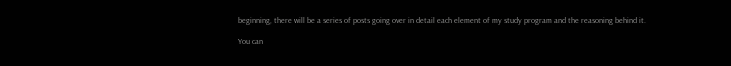beginning, there will be a series of posts going over in detail each element of my study program and the reasoning behind it.

You can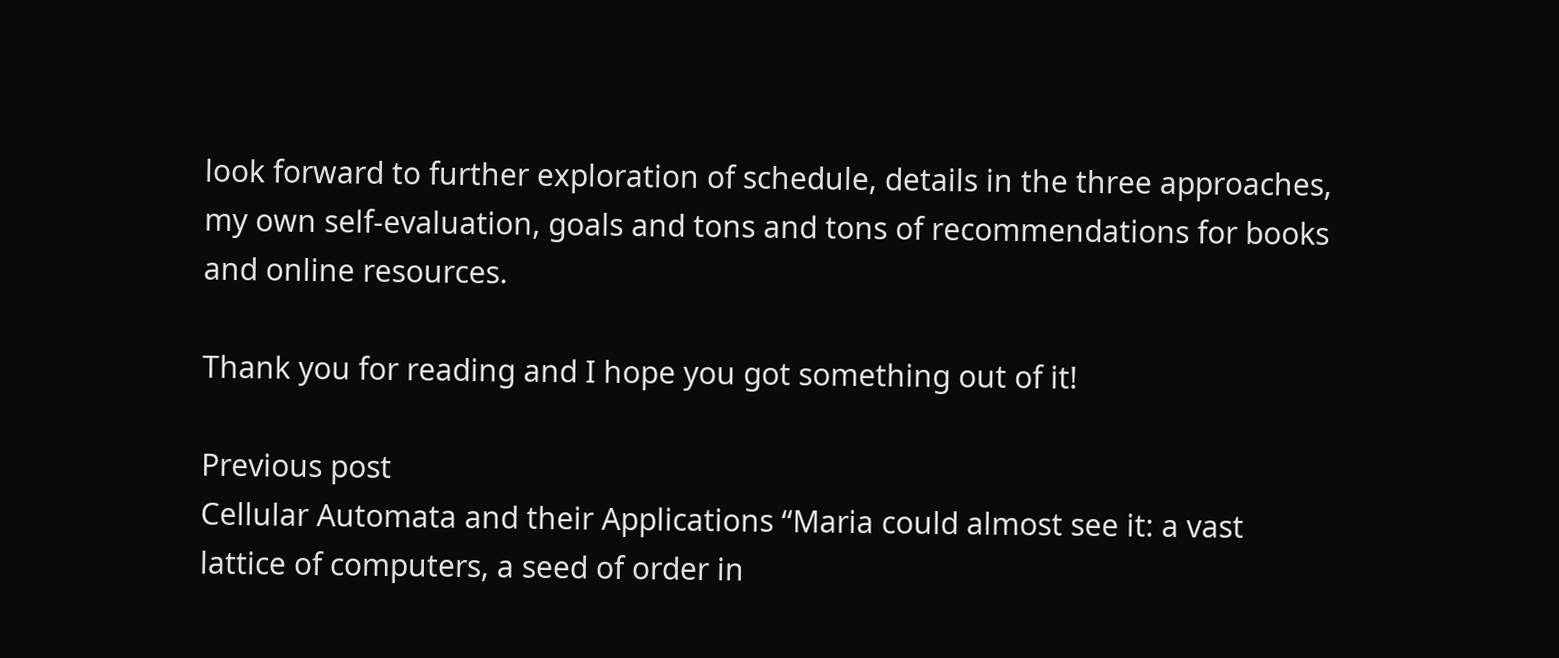look forward to further exploration of schedule, details in the three approaches, my own self-evaluation, goals and tons and tons of recommendations for books and online resources.

Thank you for reading and I hope you got something out of it!

Previous post
Cellular Automata and their Applications “Maria could almost see it: a vast lattice of computers, a seed of order in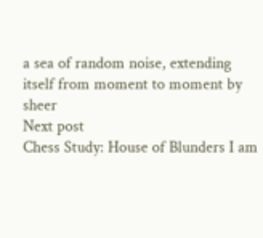a sea of random noise, extending itself from moment to moment by sheer
Next post
Chess Study: House of Blunders I am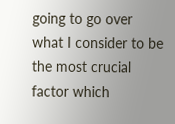going to go over what I consider to be the most crucial factor which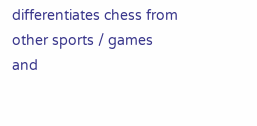differentiates chess from other sports / games and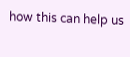how this can help us